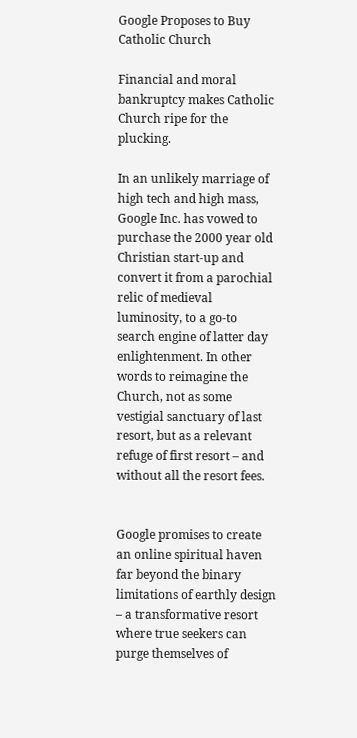Google Proposes to Buy Catholic Church

Financial and moral bankruptcy makes Catholic Church ripe for the plucking.

In an unlikely marriage of high tech and high mass, Google Inc. has vowed to purchase the 2000 year old Christian start-up and convert it from a parochial relic of medieval luminosity, to a go-to search engine of latter day enlightenment. In other words to reimagine the Church, not as some vestigial sanctuary of last resort, but as a relevant refuge of first resort – and without all the resort fees.


Google promises to create an online spiritual haven far beyond the binary limitations of earthly design – a transformative resort where true seekers can purge themselves of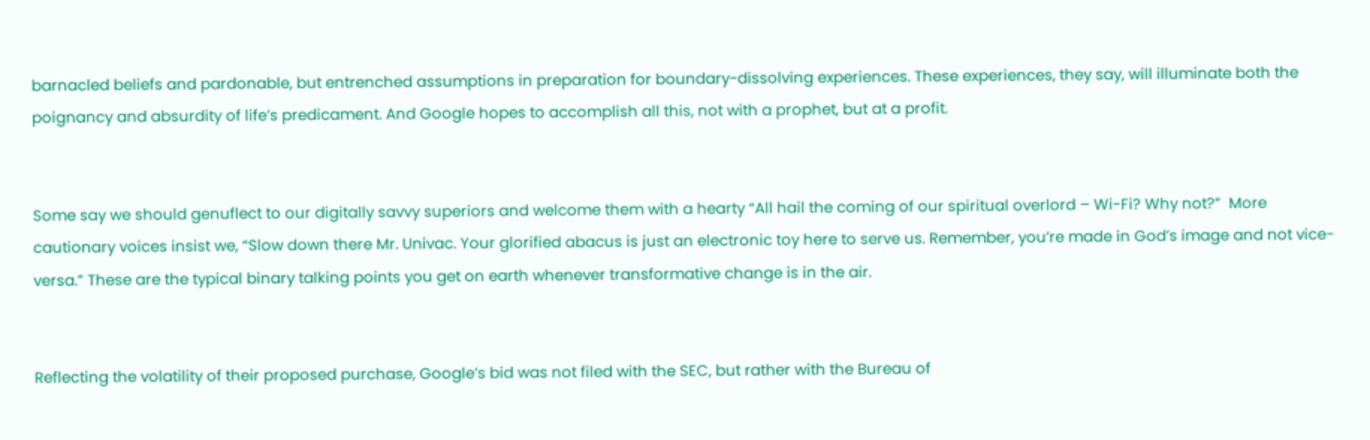barnacled beliefs and pardonable, but entrenched assumptions in preparation for boundary-dissolving experiences. These experiences, they say, will illuminate both the poignancy and absurdity of life’s predicament. And Google hopes to accomplish all this, not with a prophet, but at a profit.


Some say we should genuflect to our digitally savvy superiors and welcome them with a hearty “All hail the coming of our spiritual overlord – Wi-Fi? Why not?”  More cautionary voices insist we, “Slow down there Mr. Univac. Your glorified abacus is just an electronic toy here to serve us. Remember, you’re made in God’s image and not vice-versa.” These are the typical binary talking points you get on earth whenever transformative change is in the air.


Reflecting the volatility of their proposed purchase, Google’s bid was not filed with the SEC, but rather with the Bureau of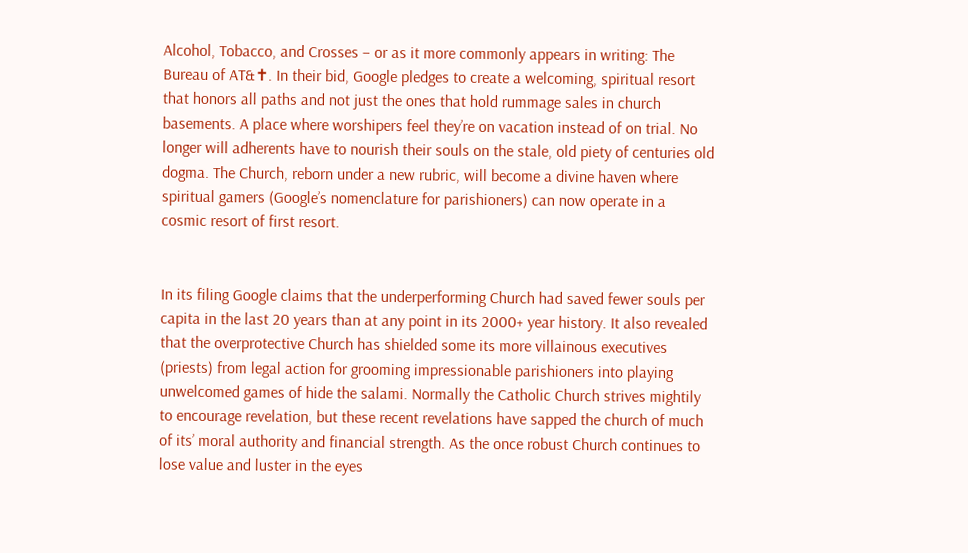Alcohol, Tobacco, and Crosses – or as it more commonly appears in writing: The Bureau of AT&✝. In their bid, Google pledges to create a welcoming, spiritual resort that honors all paths and not just the ones that hold rummage sales in church basements. A place where worshipers feel they’re on vacation instead of on trial. No longer will adherents have to nourish their souls on the stale, old piety of centuries old dogma. The Church, reborn under a new rubric, will become a divine haven where spiritual gamers (Google’s nomenclature for parishioners) can now operate in a cosmic resort of first resort.


In its filing Google claims that the underperforming Church had saved fewer souls per capita in the last 20 years than at any point in its 2000+ year history. It also revealed that the overprotective Church has shielded some its more villainous executives (priests) from legal action for grooming impressionable parishioners into playing unwelcomed games of hide the salami. Normally the Catholic Church strives mightily to encourage revelation, but these recent revelations have sapped the church of much of its’ moral authority and financial strength. As the once robust Church continues to lose value and luster in the eyes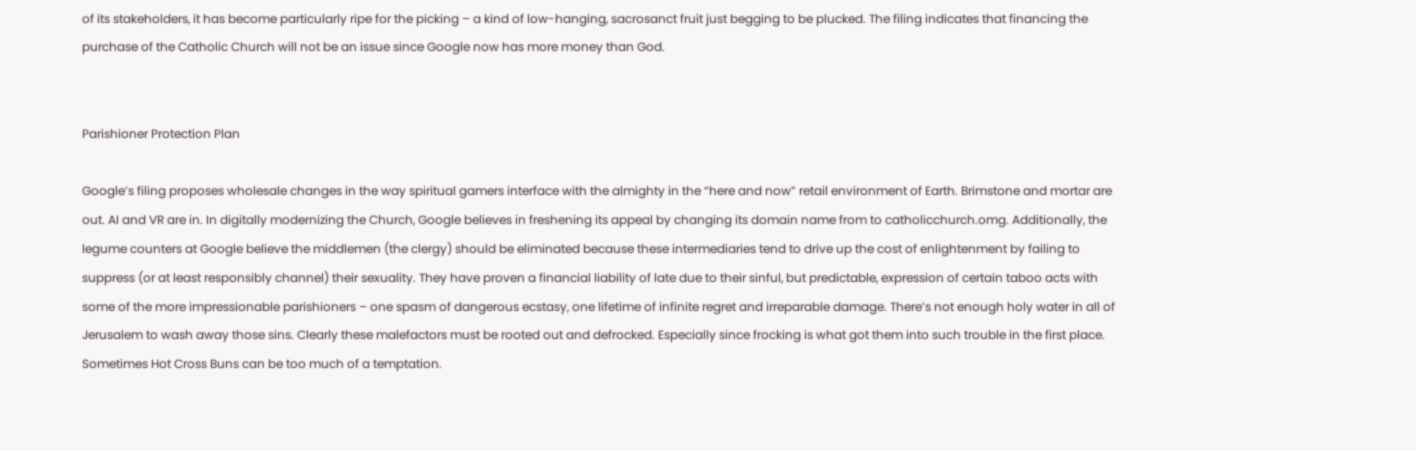of its stakeholders, it has become particularly ripe for the picking – a kind of low-hanging, sacrosanct fruit just begging to be plucked. The filing indicates that financing the purchase of the Catholic Church will not be an issue since Google now has more money than God.


Parishioner Protection Plan

Google’s filing proposes wholesale changes in the way spiritual gamers interface with the almighty in the “here and now” retail environment of Earth. Brimstone and mortar are out. AI and VR are in. In digitally modernizing the Church, Google believes in freshening its appeal by changing its domain name from to catholicchurch.omg. Additionally, the legume counters at Google believe the middlemen (the clergy) should be eliminated because these intermediaries tend to drive up the cost of enlightenment by failing to suppress (or at least responsibly channel) their sexuality. They have proven a financial liability of late due to their sinful, but predictable, expression of certain taboo acts with some of the more impressionable parishioners – one spasm of dangerous ecstasy, one lifetime of infinite regret and irreparable damage. There’s not enough holy water in all of Jerusalem to wash away those sins. Clearly these malefactors must be rooted out and defrocked. Especially since frocking is what got them into such trouble in the first place. Sometimes Hot Cross Buns can be too much of a temptation.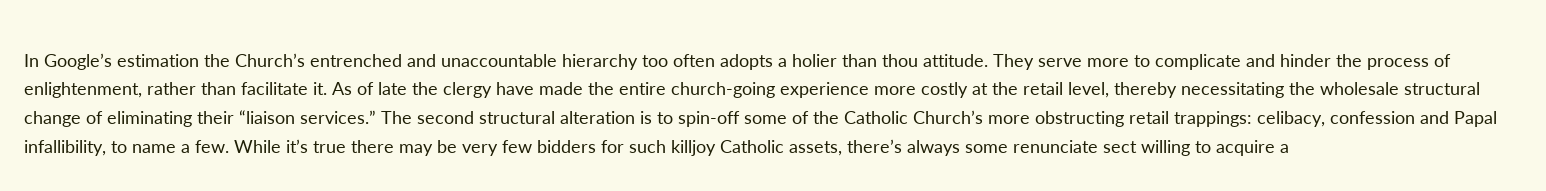In Google’s estimation the Church’s entrenched and unaccountable hierarchy too often adopts a holier than thou attitude. They serve more to complicate and hinder the process of enlightenment, rather than facilitate it. As of late the clergy have made the entire church-going experience more costly at the retail level, thereby necessitating the wholesale structural change of eliminating their “liaison services.” The second structural alteration is to spin-off some of the Catholic Church’s more obstructing retail trappings: celibacy, confession and Papal infallibility, to name a few. While it’s true there may be very few bidders for such killjoy Catholic assets, there’s always some renunciate sect willing to acquire a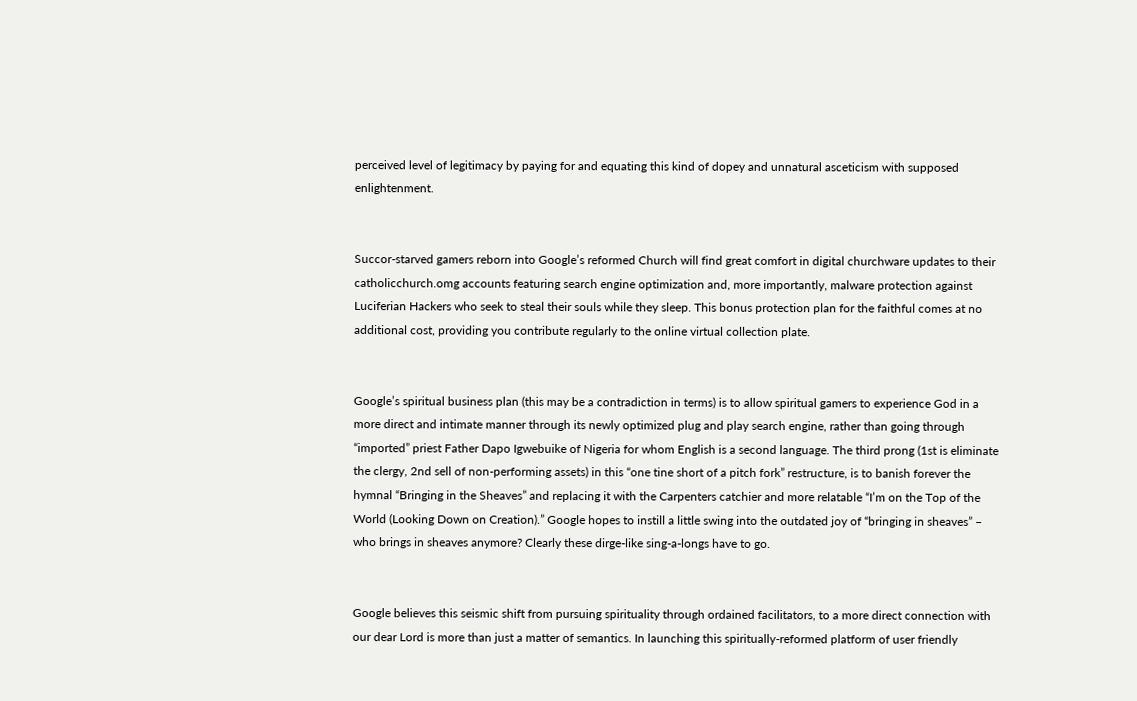perceived level of legitimacy by paying for and equating this kind of dopey and unnatural asceticism with supposed enlightenment.


Succor-starved gamers reborn into Google’s reformed Church will find great comfort in digital churchware updates to their catholicchurch.omg accounts featuring search engine optimization and, more importantly, malware protection against Luciferian Hackers who seek to steal their souls while they sleep. This bonus protection plan for the faithful comes at no additional cost, providing you contribute regularly to the online virtual collection plate.


Google’s spiritual business plan (this may be a contradiction in terms) is to allow spiritual gamers to experience God in a more direct and intimate manner through its newly optimized plug and play search engine, rather than going through “imported” priest Father Dapo Igwebuike of Nigeria for whom English is a second language. The third prong (1st is eliminate the clergy, 2nd sell of non-performing assets) in this “one tine short of a pitch fork” restructure, is to banish forever the hymnal “Bringing in the Sheaves” and replacing it with the Carpenters catchier and more relatable “I’m on the Top of the World (Looking Down on Creation).” Google hopes to instill a little swing into the outdated joy of “bringing in sheaves” – who brings in sheaves anymore? Clearly these dirge-like sing-a-longs have to go.


Google believes this seismic shift from pursuing spirituality through ordained facilitators, to a more direct connection with our dear Lord is more than just a matter of semantics. In launching this spiritually-reformed platform of user friendly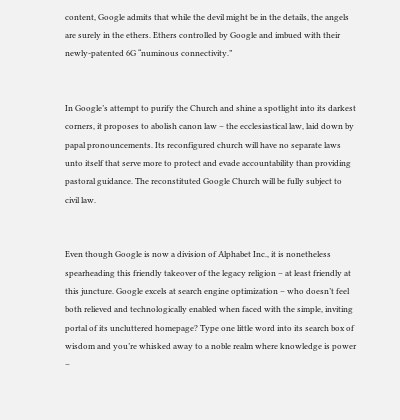content, Google admits that while the devil might be in the details, the angels are surely in the ethers. Ethers controlled by Google and imbued with their newly-patented 6G “numinous connectivity.”


In Google’s attempt to purify the Church and shine a spotlight into its darkest corners, it proposes to abolish canon law – the ecclesiastical law, laid down by papal pronouncements. Its reconfigured church will have no separate laws unto itself that serve more to protect and evade accountability than providing pastoral guidance. The reconstituted Google Church will be fully subject to civil law.


Even though Google is now a division of Alphabet Inc., it is nonetheless spearheading this friendly takeover of the legacy religion – at least friendly at this juncture. Google excels at search engine optimization – who doesn’t feel both relieved and technologically enabled when faced with the simple, inviting portal of its uncluttered homepage? Type one little word into its search box of wisdom and you’re whisked away to a noble realm where knowledge is power –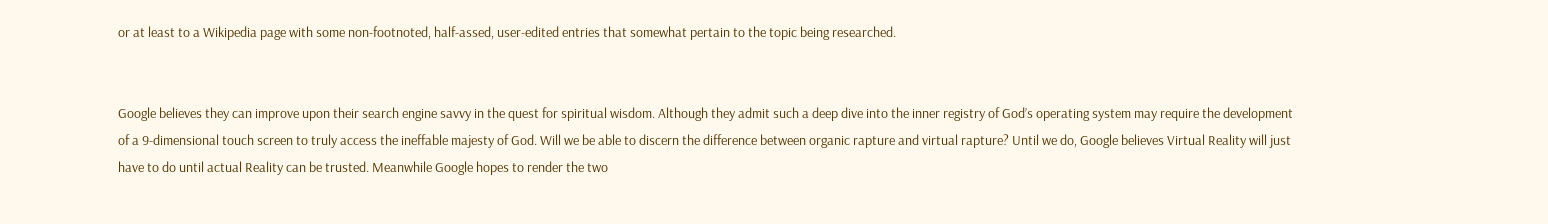or at least to a Wikipedia page with some non-footnoted, half-assed, user-edited entries that somewhat pertain to the topic being researched.


Google believes they can improve upon their search engine savvy in the quest for spiritual wisdom. Although they admit such a deep dive into the inner registry of God’s operating system may require the development of a 9-dimensional touch screen to truly access the ineffable majesty of God. Will we be able to discern the difference between organic rapture and virtual rapture? Until we do, Google believes Virtual Reality will just have to do until actual Reality can be trusted. Meanwhile Google hopes to render the two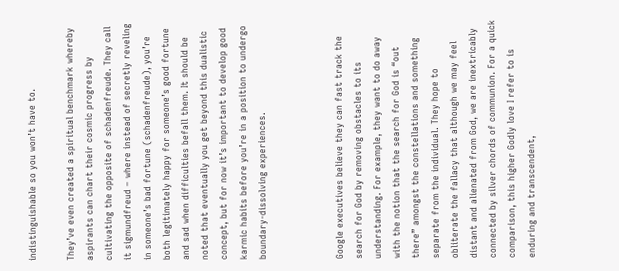indistinguishable so you won’t have to.

They’ve even created a spiritual benchmark whereby aspirants can chart their cosmic progress by cultivating the opposite of schadenfreude. They call it sigmundfreud – where instead of secretly reveling in someone’s bad fortune (schadenfreude), you’re both legitimately happy for someone’s good fortune and sad when difficulties befall them. It should be noted that eventually you get beyond this dualistic concept, but for now it’s important to develop good karmic habits before you’re in a position to undergo boundary-dissolving experiences.



Google executives believe they can fast track the search for God by removing obstacles to its understanding. For example, they want to do away with the notion that the search for God is “out there” amongst the constellations and something separate from the individual. They hope to obliterate the fallacy that although we may feel distant and alienated from God, we are inextricably connected by silver chords of communion. For a quick comparison, this higher Godly love I refer to is enduring and transcendent,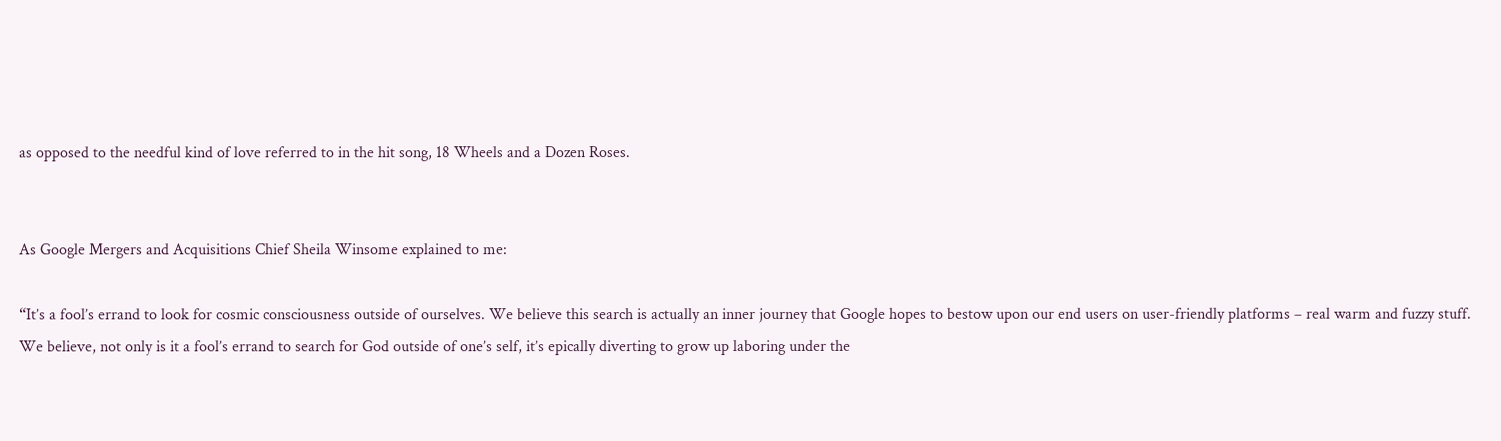as opposed to the needful kind of love referred to in the hit song, 18 Wheels and a Dozen Roses.


As Google Mergers and Acquisitions Chief Sheila Winsome explained to me:

“It’s a fool’s errand to look for cosmic consciousness outside of ourselves. We believe this search is actually an inner journey that Google hopes to bestow upon our end users on user-friendly platforms – real warm and fuzzy stuff. We believe, not only is it a fool’s errand to search for God outside of one’s self, it’s epically diverting to grow up laboring under the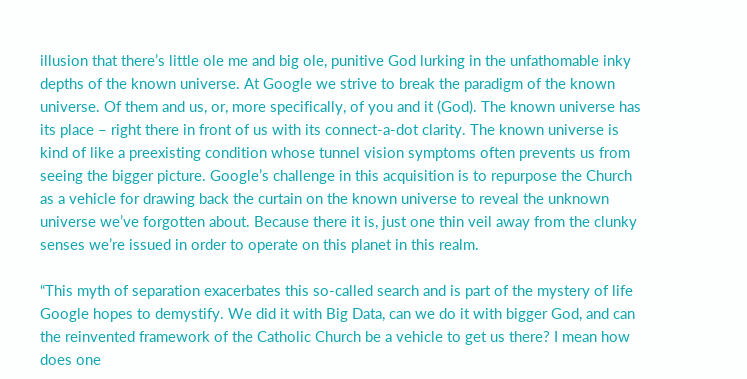illusion that there’s little ole me and big ole, punitive God lurking in the unfathomable inky depths of the known universe. At Google we strive to break the paradigm of the known universe. Of them and us, or, more specifically, of you and it (God). The known universe has its place – right there in front of us with its connect-a-dot clarity. The known universe is kind of like a preexisting condition whose tunnel vision symptoms often prevents us from seeing the bigger picture. Google’s challenge in this acquisition is to repurpose the Church as a vehicle for drawing back the curtain on the known universe to reveal the unknown universe we’ve forgotten about. Because there it is, just one thin veil away from the clunky senses we’re issued in order to operate on this planet in this realm.

“This myth of separation exacerbates this so-called search and is part of the mystery of life Google hopes to demystify. We did it with Big Data, can we do it with bigger God, and can the reinvented framework of the Catholic Church be a vehicle to get us there? I mean how does one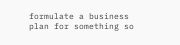formulate a business plan for something so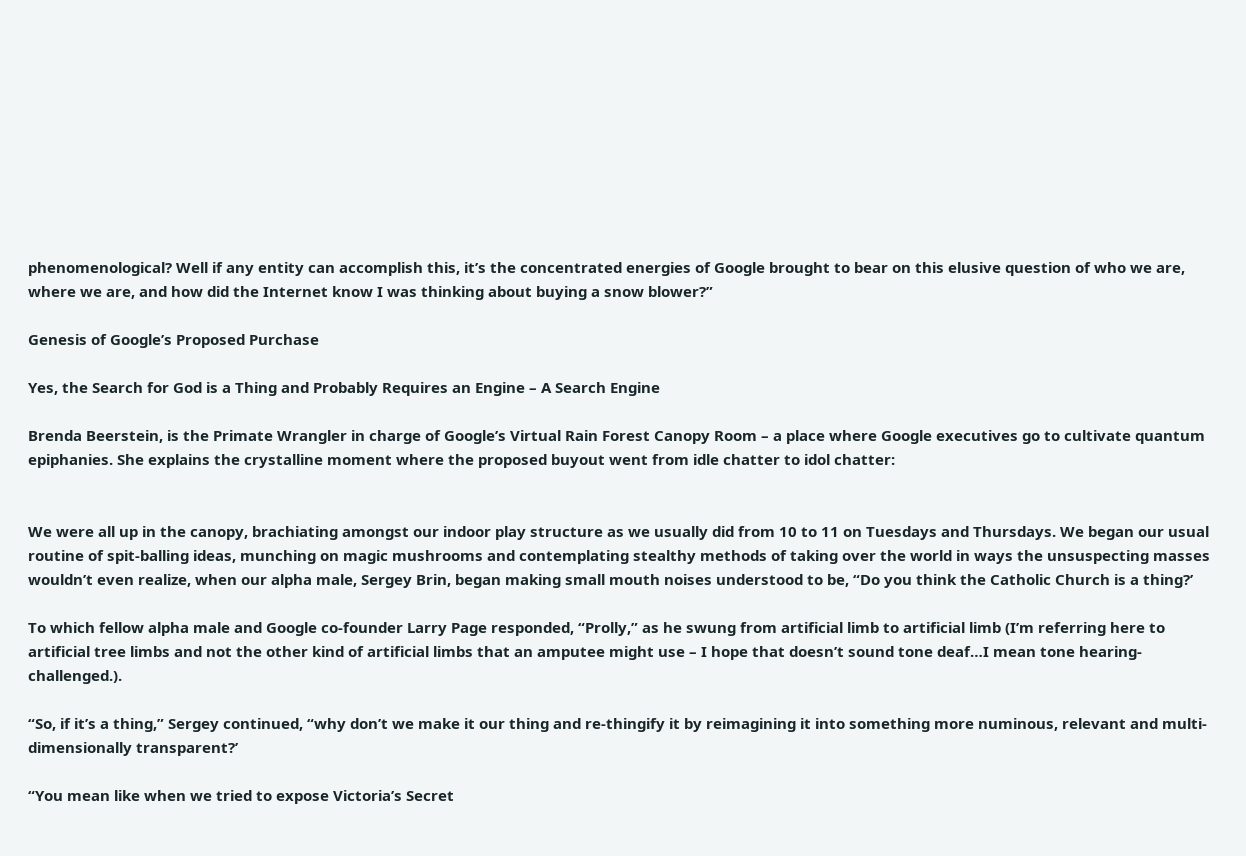phenomenological? Well if any entity can accomplish this, it’s the concentrated energies of Google brought to bear on this elusive question of who we are, where we are, and how did the Internet know I was thinking about buying a snow blower?”

Genesis of Google’s Proposed Purchase

Yes, the Search for God is a Thing and Probably Requires an Engine – A Search Engine

Brenda Beerstein, is the Primate Wrangler in charge of Google’s Virtual Rain Forest Canopy Room – a place where Google executives go to cultivate quantum epiphanies. She explains the crystalline moment where the proposed buyout went from idle chatter to idol chatter:


We were all up in the canopy, brachiating amongst our indoor play structure as we usually did from 10 to 11 on Tuesdays and Thursdays. We began our usual routine of spit-balling ideas, munching on magic mushrooms and contemplating stealthy methods of taking over the world in ways the unsuspecting masses wouldn’t even realize, when our alpha male, Sergey Brin, began making small mouth noises understood to be, “Do you think the Catholic Church is a thing?’

To which fellow alpha male and Google co-founder Larry Page responded, “Prolly,” as he swung from artificial limb to artificial limb (I’m referring here to artificial tree limbs and not the other kind of artificial limbs that an amputee might use – I hope that doesn’t sound tone deaf…I mean tone hearing-challenged.).

“So, if it’s a thing,” Sergey continued, “why don’t we make it our thing and re-thingify it by reimagining it into something more numinous, relevant and multi-dimensionally transparent?’

“You mean like when we tried to expose Victoria’s Secret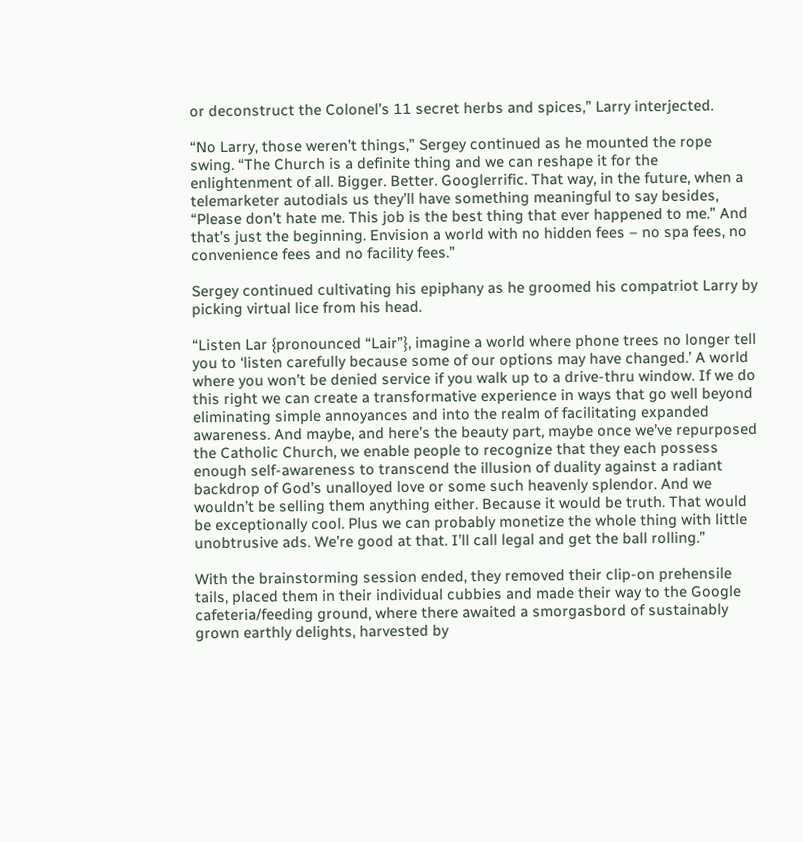or deconstruct the Colonel’s 11 secret herbs and spices,” Larry interjected.

“No Larry, those weren’t things,” Sergey continued as he mounted the rope swing. “The Church is a definite thing and we can reshape it for the enlightenment of all. Bigger. Better. Googlerrific. That way, in the future, when a telemarketer autodials us they’ll have something meaningful to say besides, “Please don’t hate me. This job is the best thing that ever happened to me.” And that’s just the beginning. Envision a world with no hidden fees – no spa fees, no convenience fees and no facility fees.”

Sergey continued cultivating his epiphany as he groomed his compatriot Larry by picking virtual lice from his head.

“Listen Lar {pronounced “Lair”}, imagine a world where phone trees no longer tell you to ‘listen carefully because some of our options may have changed.’ A world where you won’t be denied service if you walk up to a drive-thru window. If we do this right we can create a transformative experience in ways that go well beyond eliminating simple annoyances and into the realm of facilitating expanded awareness. And maybe, and here’s the beauty part, maybe once we’ve repurposed the Catholic Church, we enable people to recognize that they each possess enough self-awareness to transcend the illusion of duality against a radiant backdrop of God’s unalloyed love or some such heavenly splendor. And we wouldn’t be selling them anything either. Because it would be truth. That would be exceptionally cool. Plus we can probably monetize the whole thing with little unobtrusive ads. We’re good at that. I’ll call legal and get the ball rolling.”

With the brainstorming session ended, they removed their clip-on prehensile tails, placed them in their individual cubbies and made their way to the Google cafeteria/feeding ground, where there awaited a smorgasbord of sustainably grown earthly delights, harvested by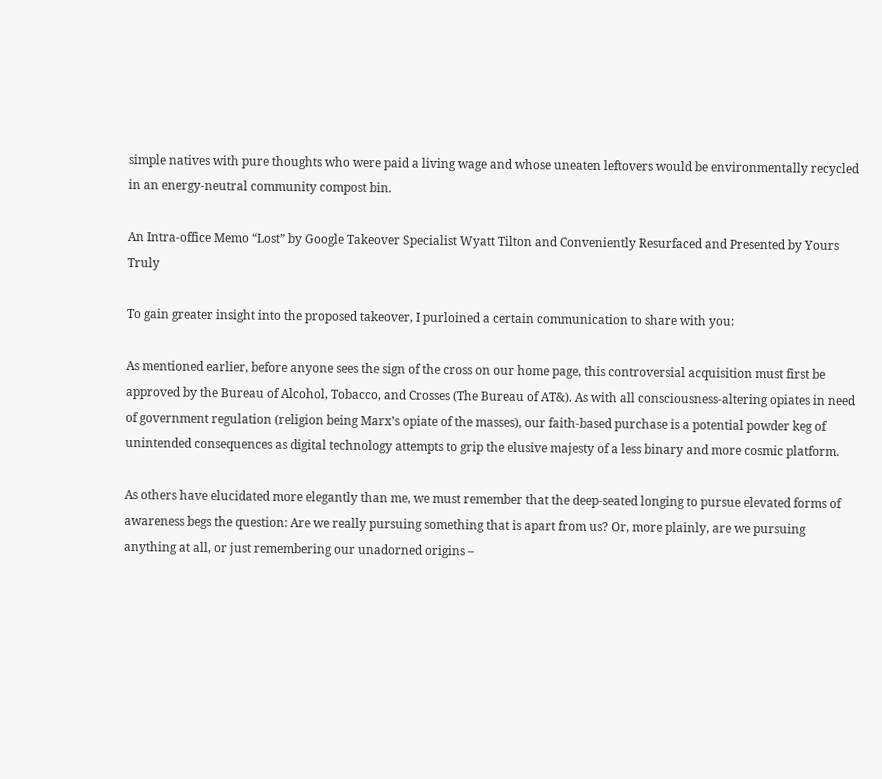simple natives with pure thoughts who were paid a living wage and whose uneaten leftovers would be environmentally recycled in an energy-neutral community compost bin.

An Intra-office Memo “Lost” by Google Takeover Specialist Wyatt Tilton and Conveniently Resurfaced and Presented by Yours Truly

To gain greater insight into the proposed takeover, I purloined a certain communication to share with you:

As mentioned earlier, before anyone sees the sign of the cross on our home page, this controversial acquisition must first be approved by the Bureau of Alcohol, Tobacco, and Crosses (The Bureau of AT&). As with all consciousness-altering opiates in need of government regulation (religion being Marx’s opiate of the masses), our faith-based purchase is a potential powder keg of unintended consequences as digital technology attempts to grip the elusive majesty of a less binary and more cosmic platform.

As others have elucidated more elegantly than me, we must remember that the deep-seated longing to pursue elevated forms of awareness begs the question: Are we really pursuing something that is apart from us? Or, more plainly, are we pursuing anything at all, or just remembering our unadorned origins –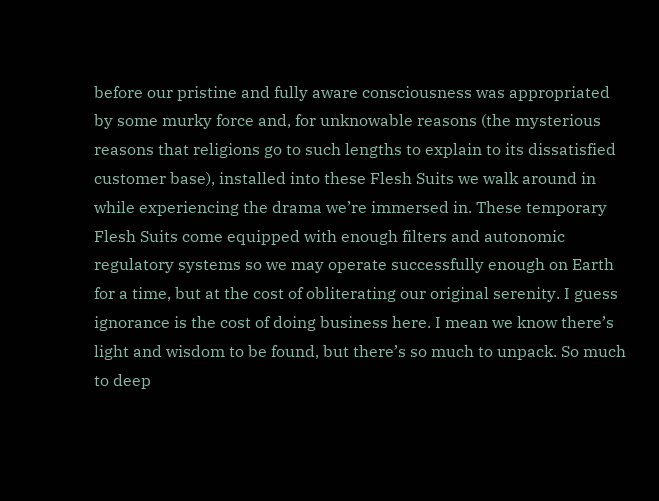before our pristine and fully aware consciousness was appropriated by some murky force and, for unknowable reasons (the mysterious reasons that religions go to such lengths to explain to its dissatisfied customer base), installed into these Flesh Suits we walk around in while experiencing the drama we’re immersed in. These temporary Flesh Suits come equipped with enough filters and autonomic regulatory systems so we may operate successfully enough on Earth for a time, but at the cost of obliterating our original serenity. I guess ignorance is the cost of doing business here. I mean we know there’s light and wisdom to be found, but there’s so much to unpack. So much to deep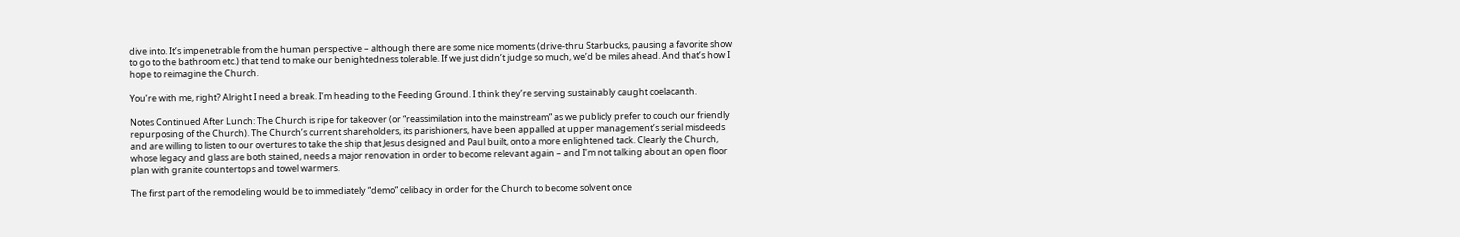dive into. It’s impenetrable from the human perspective – although there are some nice moments (drive-thru Starbucks, pausing a favorite show to go to the bathroom etc.) that tend to make our benightedness tolerable. If we just didn’t judge so much, we’d be miles ahead. And that’s how I hope to reimagine the Church.

You’re with me, right? Alright I need a break. I’m heading to the Feeding Ground. I think they’re serving sustainably caught coelacanth.

Notes Continued After Lunch: The Church is ripe for takeover (or “reassimilation into the mainstream” as we publicly prefer to couch our friendly repurposing of the Church). The Church’s current shareholders, its parishioners, have been appalled at upper management’s serial misdeeds and are willing to listen to our overtures to take the ship that Jesus designed and Paul built, onto a more enlightened tack. Clearly the Church, whose legacy and glass are both stained, needs a major renovation in order to become relevant again – and I’m not talking about an open floor plan with granite countertops and towel warmers.

The first part of the remodeling would be to immediately “demo” celibacy in order for the Church to become solvent once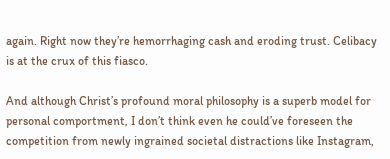again. Right now they’re hemorrhaging cash and eroding trust. Celibacy is at the crux of this fiasco.

And although Christ’s profound moral philosophy is a superb model for personal comportment, I don’t think even he could’ve foreseen the competition from newly ingrained societal distractions like Instagram,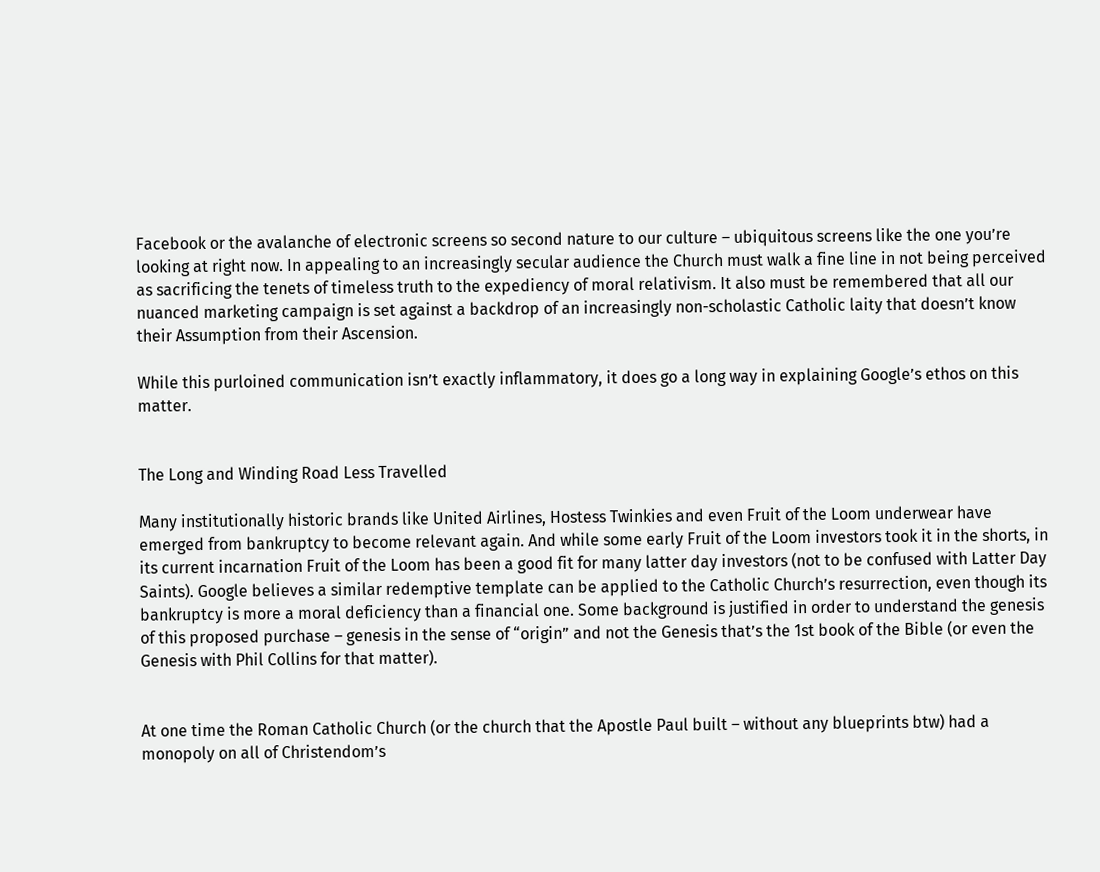Facebook or the avalanche of electronic screens so second nature to our culture – ubiquitous screens like the one you’re looking at right now. In appealing to an increasingly secular audience the Church must walk a fine line in not being perceived as sacrificing the tenets of timeless truth to the expediency of moral relativism. It also must be remembered that all our nuanced marketing campaign is set against a backdrop of an increasingly non-scholastic Catholic laity that doesn’t know their Assumption from their Ascension.

While this purloined communication isn’t exactly inflammatory, it does go a long way in explaining Google’s ethos on this matter.


The Long and Winding Road Less Travelled

Many institutionally historic brands like United Airlines, Hostess Twinkies and even Fruit of the Loom underwear have emerged from bankruptcy to become relevant again. And while some early Fruit of the Loom investors took it in the shorts, in its current incarnation Fruit of the Loom has been a good fit for many latter day investors (not to be confused with Latter Day Saints). Google believes a similar redemptive template can be applied to the Catholic Church’s resurrection, even though its bankruptcy is more a moral deficiency than a financial one. Some background is justified in order to understand the genesis of this proposed purchase – genesis in the sense of “origin” and not the Genesis that’s the 1st book of the Bible (or even the Genesis with Phil Collins for that matter).


At one time the Roman Catholic Church (or the church that the Apostle Paul built – without any blueprints btw) had a monopoly on all of Christendom’s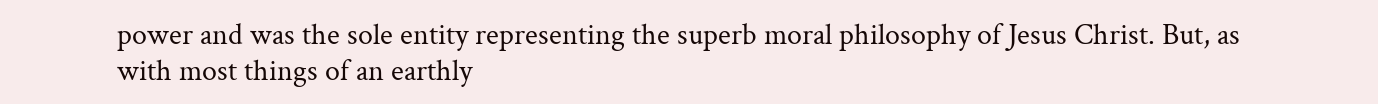power and was the sole entity representing the superb moral philosophy of Jesus Christ. But, as with most things of an earthly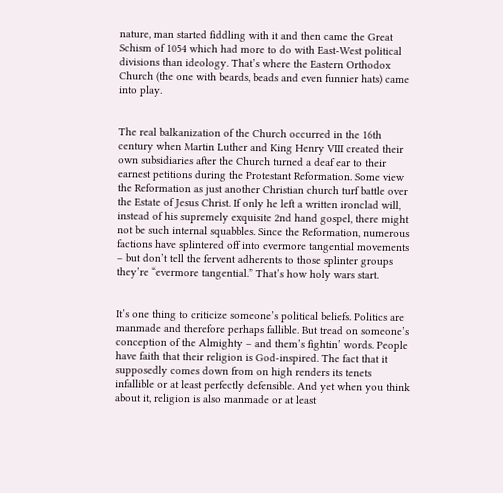nature, man started fiddling with it and then came the Great Schism of 1054 which had more to do with East-West political divisions than ideology. That’s where the Eastern Orthodox Church (the one with beards, beads and even funnier hats) came into play.


The real balkanization of the Church occurred in the 16th century when Martin Luther and King Henry VIII created their own subsidiaries after the Church turned a deaf ear to their earnest petitions during the Protestant Reformation. Some view the Reformation as just another Christian church turf battle over the Estate of Jesus Christ. If only he left a written ironclad will, instead of his supremely exquisite 2nd hand gospel, there might not be such internal squabbles. Since the Reformation, numerous factions have splintered off into evermore tangential movements – but don’t tell the fervent adherents to those splinter groups they’re “evermore tangential.” That’s how holy wars start.


It’s one thing to criticize someone’s political beliefs. Politics are manmade and therefore perhaps fallible. But tread on someone’s conception of the Almighty – and them’s fightin’ words. People have faith that their religion is God-inspired. The fact that it supposedly comes down from on high renders its tenets infallible or at least perfectly defensible. And yet when you think about it, religion is also manmade or at least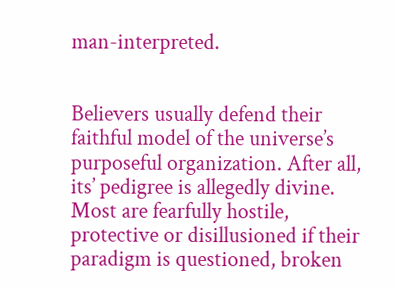man-interpreted.


Believers usually defend their faithful model of the universe’s purposeful organization. After all, its’ pedigree is allegedly divine. Most are fearfully hostile, protective or disillusioned if their paradigm is questioned, broken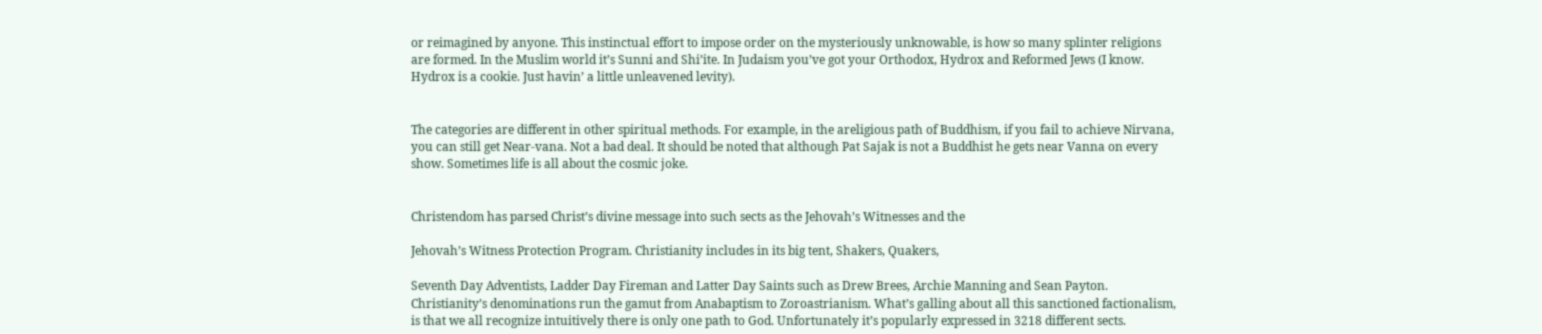or reimagined by anyone. This instinctual effort to impose order on the mysteriously unknowable, is how so many splinter religions are formed. In the Muslim world it’s Sunni and Shi’ite. In Judaism you’ve got your Orthodox, Hydrox and Reformed Jews (I know. Hydrox is a cookie. Just havin’ a little unleavened levity).


The categories are different in other spiritual methods. For example, in the areligious path of Buddhism, if you fail to achieve Nirvana, you can still get Near-vana. Not a bad deal. It should be noted that although Pat Sajak is not a Buddhist he gets near Vanna on every show. Sometimes life is all about the cosmic joke.


Christendom has parsed Christ’s divine message into such sects as the Jehovah’s Witnesses and the

Jehovah’s Witness Protection Program. Christianity includes in its big tent, Shakers, Quakers,

Seventh Day Adventists, Ladder Day Fireman and Latter Day Saints such as Drew Brees, Archie Manning and Sean Payton. Christianity’s denominations run the gamut from Anabaptism to Zoroastrianism. What’s galling about all this sanctioned factionalism, is that we all recognize intuitively there is only one path to God. Unfortunately it’s popularly expressed in 3218 different sects.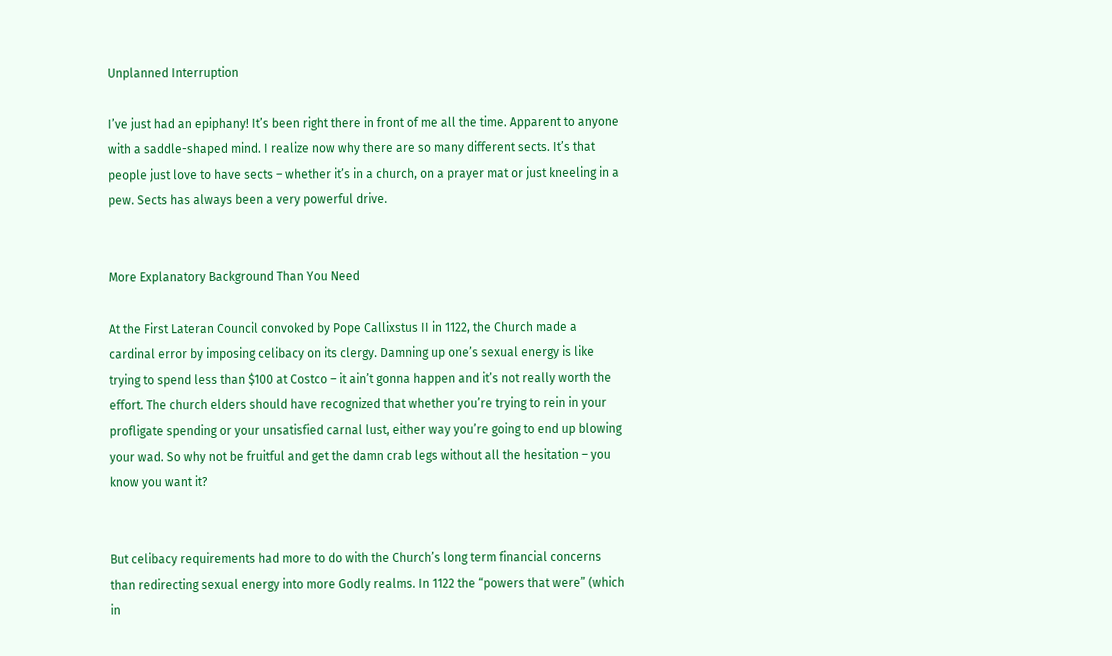Unplanned Interruption

I’ve just had an epiphany! It’s been right there in front of me all the time. Apparent to anyone with a saddle-shaped mind. I realize now why there are so many different sects. It’s that people just love to have sects – whether it’s in a church, on a prayer mat or just kneeling in a pew. Sects has always been a very powerful drive.


More Explanatory Background Than You Need

At the First Lateran Council convoked by Pope Callixstus II in 1122, the Church made a cardinal error by imposing celibacy on its clergy. Damning up one’s sexual energy is like trying to spend less than $100 at Costco – it ain’t gonna happen and it’s not really worth the effort. The church elders should have recognized that whether you’re trying to rein in your profligate spending or your unsatisfied carnal lust, either way you’re going to end up blowing your wad. So why not be fruitful and get the damn crab legs without all the hesitation – you know you want it?


But celibacy requirements had more to do with the Church’s long term financial concerns than redirecting sexual energy into more Godly realms. In 1122 the “powers that were” (which in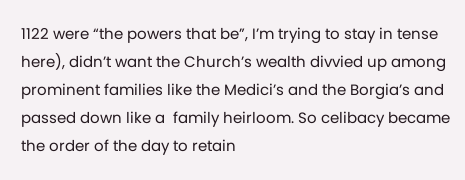1122 were “the powers that be”, I’m trying to stay in tense here), didn’t want the Church’s wealth divvied up among prominent families like the Medici’s and the Borgia’s and passed down like a  family heirloom. So celibacy became the order of the day to retain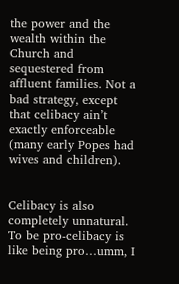the power and the wealth within the Church and sequestered from affluent families. Not a bad strategy, except that celibacy ain’t exactly enforceable (many early Popes had wives and children).


Celibacy is also completely unnatural. To be pro-celibacy is like being pro…umm, I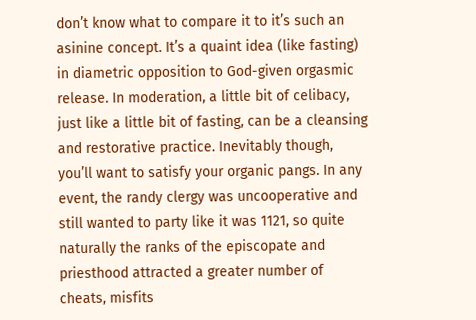don’t know what to compare it to it’s such an asinine concept. It’s a quaint idea (like fasting) in diametric opposition to God-given orgasmic release. In moderation, a little bit of celibacy, just like a little bit of fasting, can be a cleansing and restorative practice. Inevitably though, you’ll want to satisfy your organic pangs. In any event, the randy clergy was uncooperative and still wanted to party like it was 1121, so quite naturally the ranks of the episcopate and priesthood attracted a greater number of cheats, misfits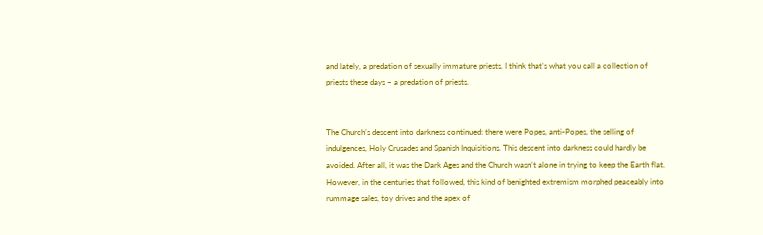and lately, a predation of sexually immature priests. I think that’s what you call a collection of priests these days – a predation of priests.


The Church’s descent into darkness continued: there were Popes, anti-Popes, the selling of indulgences, Holy Crusades and Spanish Inquisitions. This descent into darkness could hardly be avoided. After all, it was the Dark Ages and the Church wasn’t alone in trying to keep the Earth flat. However, in the centuries that followed, this kind of benighted extremism morphed peaceably into rummage sales, toy drives and the apex of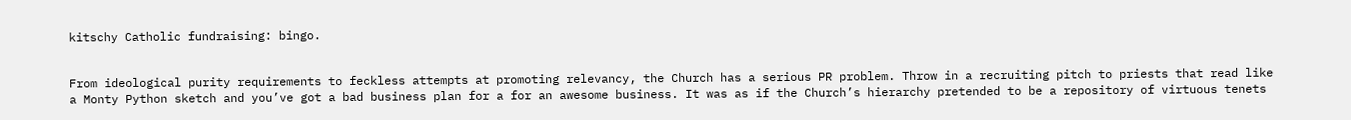kitschy Catholic fundraising: bingo.


From ideological purity requirements to feckless attempts at promoting relevancy, the Church has a serious PR problem. Throw in a recruiting pitch to priests that read like a Monty Python sketch and you’ve got a bad business plan for a for an awesome business. It was as if the Church’s hierarchy pretended to be a repository of virtuous tenets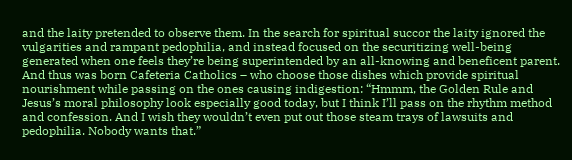and the laity pretended to observe them. In the search for spiritual succor the laity ignored the vulgarities and rampant pedophilia, and instead focused on the securitizing well-being generated when one feels they’re being superintended by an all-knowing and beneficent parent. And thus was born Cafeteria Catholics – who choose those dishes which provide spiritual nourishment while passing on the ones causing indigestion: “Hmmm, the Golden Rule and Jesus’s moral philosophy look especially good today, but I think I’ll pass on the rhythm method and confession. And I wish they wouldn’t even put out those steam trays of lawsuits and pedophilia. Nobody wants that.”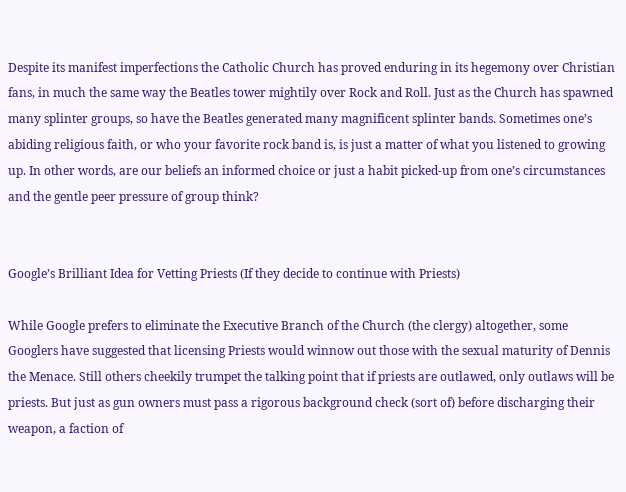Despite its manifest imperfections the Catholic Church has proved enduring in its hegemony over Christian fans, in much the same way the Beatles tower mightily over Rock and Roll. Just as the Church has spawned many splinter groups, so have the Beatles generated many magnificent splinter bands. Sometimes one’s abiding religious faith, or who your favorite rock band is, is just a matter of what you listened to growing up. In other words, are our beliefs an informed choice or just a habit picked-up from one’s circumstances and the gentle peer pressure of group think?


Google’s Brilliant Idea for Vetting Priests (If they decide to continue with Priests)

While Google prefers to eliminate the Executive Branch of the Church (the clergy) altogether, some Googlers have suggested that licensing Priests would winnow out those with the sexual maturity of Dennis the Menace. Still others cheekily trumpet the talking point that if priests are outlawed, only outlaws will be priests. But just as gun owners must pass a rigorous background check (sort of) before discharging their weapon, a faction of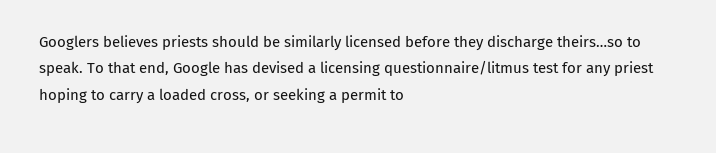Googlers believes priests should be similarly licensed before they discharge theirs…so to speak. To that end, Google has devised a licensing questionnaire/litmus test for any priest hoping to carry a loaded cross, or seeking a permit to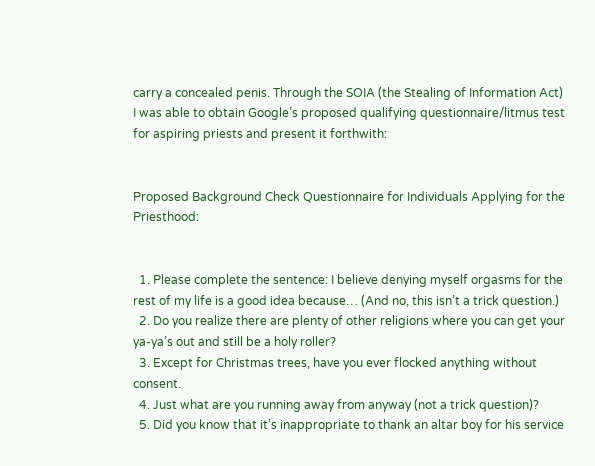carry a concealed penis. Through the SOIA (the Stealing of Information Act) I was able to obtain Google’s proposed qualifying questionnaire/litmus test for aspiring priests and present it forthwith:


Proposed Background Check Questionnaire for Individuals Applying for the Priesthood:


  1. Please complete the sentence: I believe denying myself orgasms for the rest of my life is a good idea because… (And no, this isn’t a trick question.)
  2. Do you realize there are plenty of other religions where you can get your ya-ya’s out and still be a holy roller?
  3. Except for Christmas trees, have you ever flocked anything without consent.
  4. Just what are you running away from anyway (not a trick question)?
  5. Did you know that it’s inappropriate to thank an altar boy for his service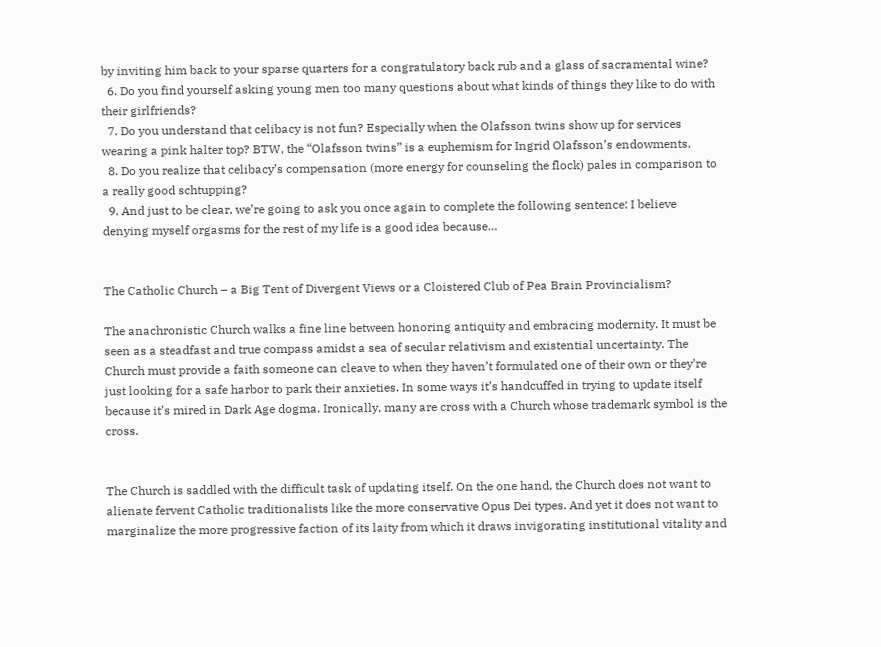by inviting him back to your sparse quarters for a congratulatory back rub and a glass of sacramental wine?
  6. Do you find yourself asking young men too many questions about what kinds of things they like to do with their girlfriends?
  7. Do you understand that celibacy is not fun? Especially when the Olafsson twins show up for services wearing a pink halter top? BTW, the “Olafsson twins” is a euphemism for Ingrid Olafsson’s endowments.
  8. Do you realize that celibacy’s compensation (more energy for counseling the flock) pales in comparison to a really good schtupping?
  9. And just to be clear, we’re going to ask you once again to complete the following sentence: I believe denying myself orgasms for the rest of my life is a good idea because…


The Catholic Church – a Big Tent of Divergent Views or a Cloistered Club of Pea Brain Provincialism?

The anachronistic Church walks a fine line between honoring antiquity and embracing modernity. It must be seen as a steadfast and true compass amidst a sea of secular relativism and existential uncertainty. The Church must provide a faith someone can cleave to when they haven’t formulated one of their own or they’re just looking for a safe harbor to park their anxieties. In some ways it’s handcuffed in trying to update itself because it’s mired in Dark Age dogma. Ironically, many are cross with a Church whose trademark symbol is the cross.


The Church is saddled with the difficult task of updating itself. On the one hand, the Church does not want to alienate fervent Catholic traditionalists like the more conservative Opus Dei types. And yet it does not want to marginalize the more progressive faction of its laity from which it draws invigorating institutional vitality and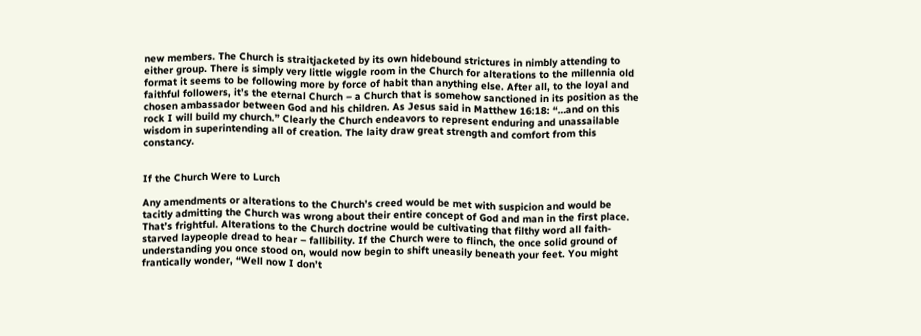new members. The Church is straitjacketed by its own hidebound strictures in nimbly attending to either group. There is simply very little wiggle room in the Church for alterations to the millennia old format it seems to be following more by force of habit than anything else. After all, to the loyal and faithful followers, it’s the eternal Church – a Church that is somehow sanctioned in its position as the chosen ambassador between God and his children. As Jesus said in Matthew 16:18: “…and on this rock I will build my church.” Clearly the Church endeavors to represent enduring and unassailable wisdom in superintending all of creation. The laity draw great strength and comfort from this constancy.


If the Church Were to Lurch

Any amendments or alterations to the Church’s creed would be met with suspicion and would be tacitly admitting the Church was wrong about their entire concept of God and man in the first place. That’s frightful. Alterations to the Church doctrine would be cultivating that filthy word all faith-starved laypeople dread to hear – fallibility. If the Church were to flinch, the once solid ground of understanding you once stood on, would now begin to shift uneasily beneath your feet. You might frantically wonder, “Well now I don’t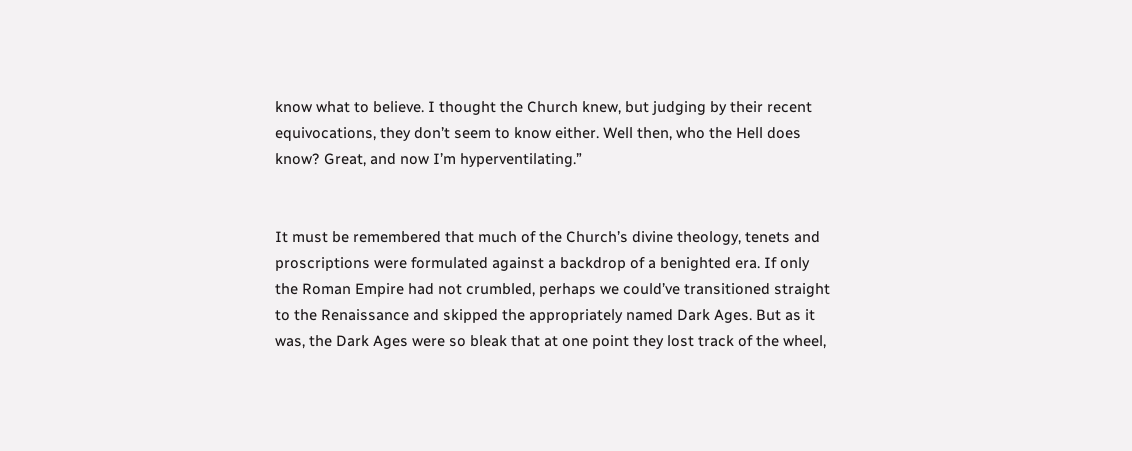know what to believe. I thought the Church knew, but judging by their recent equivocations, they don’t seem to know either. Well then, who the Hell does know? Great, and now I’m hyperventilating.”


It must be remembered that much of the Church’s divine theology, tenets and proscriptions were formulated against a backdrop of a benighted era. If only the Roman Empire had not crumbled, perhaps we could’ve transitioned straight to the Renaissance and skipped the appropriately named Dark Ages. But as it was, the Dark Ages were so bleak that at one point they lost track of the wheel,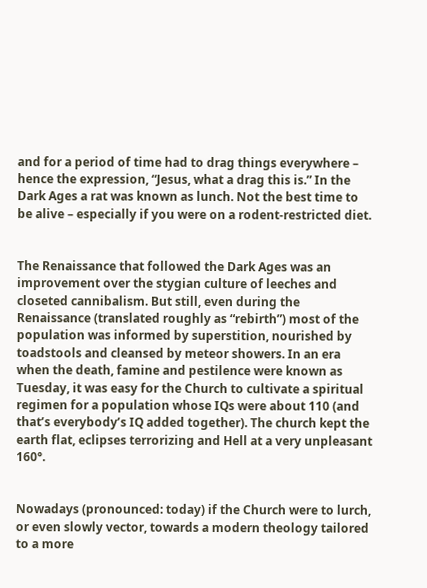and for a period of time had to drag things everywhere – hence the expression, “Jesus, what a drag this is.” In the Dark Ages a rat was known as lunch. Not the best time to be alive – especially if you were on a rodent-restricted diet.


The Renaissance that followed the Dark Ages was an improvement over the stygian culture of leeches and closeted cannibalism. But still, even during the Renaissance (translated roughly as “rebirth”) most of the population was informed by superstition, nourished by toadstools and cleansed by meteor showers. In an era when the death, famine and pestilence were known as Tuesday, it was easy for the Church to cultivate a spiritual regimen for a population whose IQs were about 110 (and that’s everybody’s IQ added together). The church kept the earth flat, eclipses terrorizing and Hell at a very unpleasant 160°.


Nowadays (pronounced: today) if the Church were to lurch, or even slowly vector, towards a modern theology tailored to a more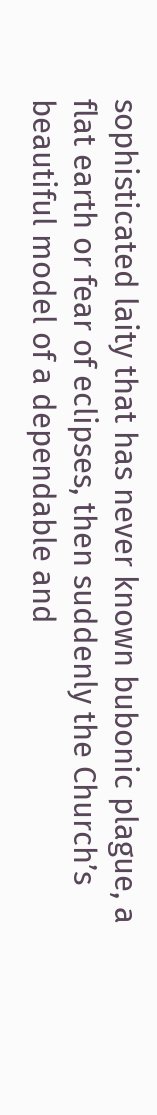sophisticated laity that has never known bubonic plague, a flat earth or fear of eclipses, then suddenly the Church’s beautiful model of a dependable and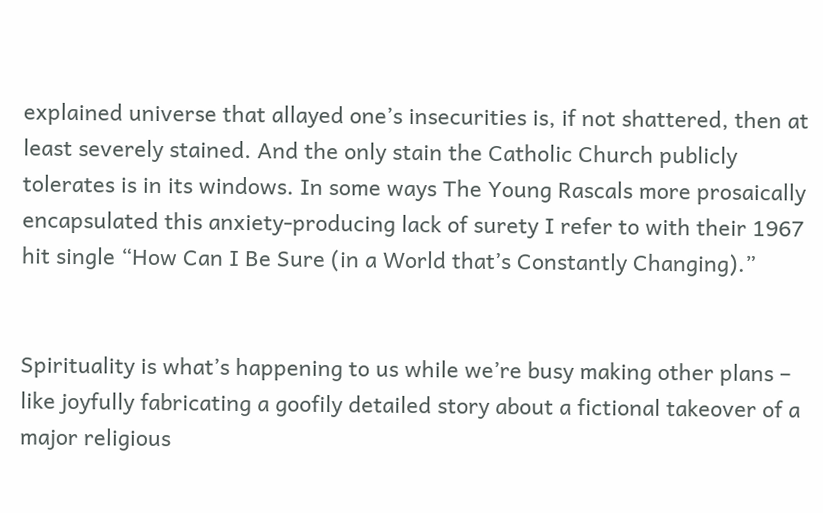explained universe that allayed one’s insecurities is, if not shattered, then at least severely stained. And the only stain the Catholic Church publicly tolerates is in its windows. In some ways The Young Rascals more prosaically encapsulated this anxiety-producing lack of surety I refer to with their 1967 hit single “How Can I Be Sure (in a World that’s Constantly Changing).”


Spirituality is what’s happening to us while we’re busy making other plans – like joyfully fabricating a goofily detailed story about a fictional takeover of a major religious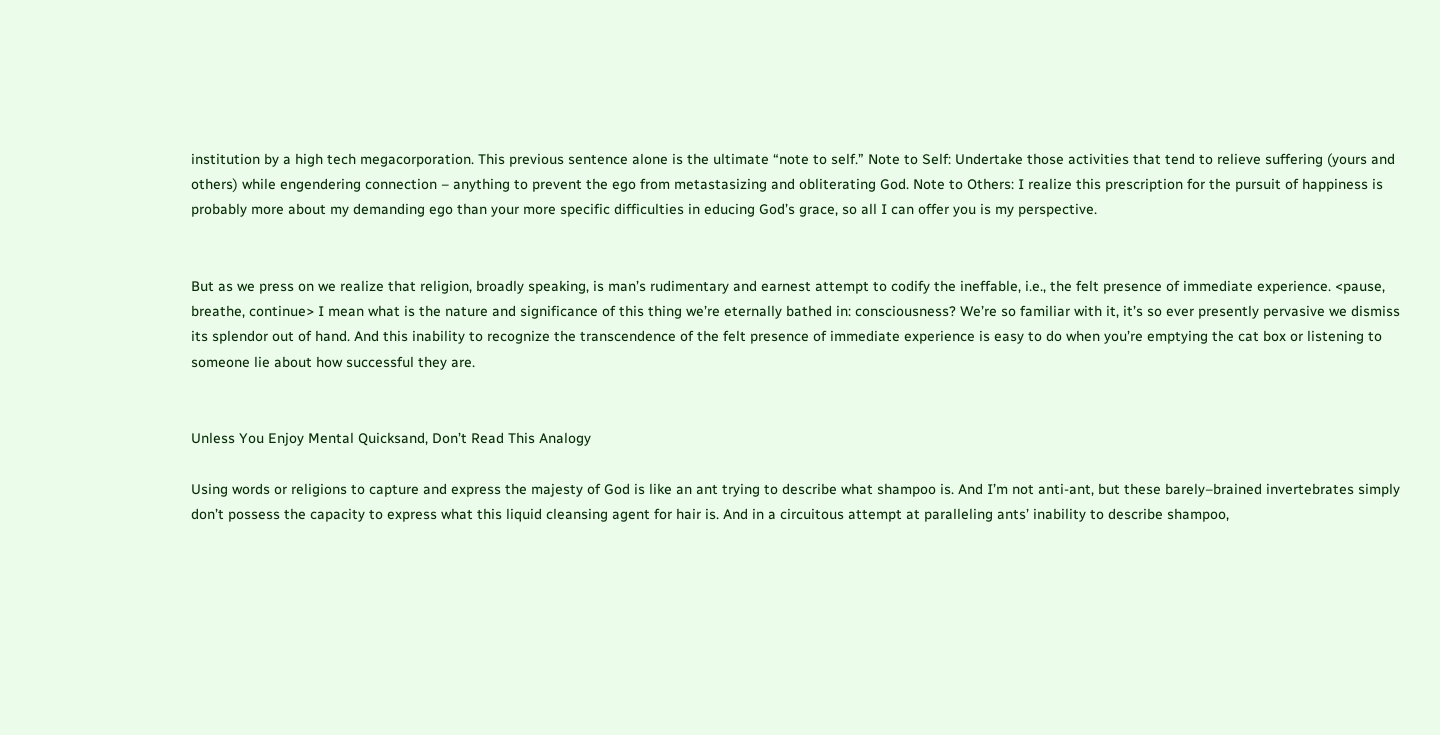institution by a high tech megacorporation. This previous sentence alone is the ultimate “note to self.” Note to Self: Undertake those activities that tend to relieve suffering (yours and others) while engendering connection – anything to prevent the ego from metastasizing and obliterating God. Note to Others: I realize this prescription for the pursuit of happiness is probably more about my demanding ego than your more specific difficulties in educing God’s grace, so all I can offer you is my perspective.


But as we press on we realize that religion, broadly speaking, is man’s rudimentary and earnest attempt to codify the ineffable, i.e., the felt presence of immediate experience. <pause, breathe, continue> I mean what is the nature and significance of this thing we’re eternally bathed in: consciousness? We’re so familiar with it, it’s so ever presently pervasive we dismiss its splendor out of hand. And this inability to recognize the transcendence of the felt presence of immediate experience is easy to do when you’re emptying the cat box or listening to someone lie about how successful they are.


Unless You Enjoy Mental Quicksand, Don’t Read This Analogy

Using words or religions to capture and express the majesty of God is like an ant trying to describe what shampoo is. And I’m not anti-ant, but these barely–brained invertebrates simply don’t possess the capacity to express what this liquid cleansing agent for hair is. And in a circuitous attempt at paralleling ants’ inability to describe shampoo,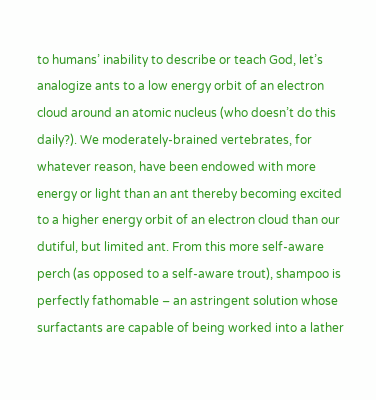to humans’ inability to describe or teach God, let’s analogize ants to a low energy orbit of an electron cloud around an atomic nucleus (who doesn’t do this daily?). We moderately-brained vertebrates, for whatever reason, have been endowed with more energy or light than an ant thereby becoming excited to a higher energy orbit of an electron cloud than our dutiful, but limited ant. From this more self-aware perch (as opposed to a self-aware trout), shampoo is perfectly fathomable – an astringent solution whose surfactants are capable of being worked into a lather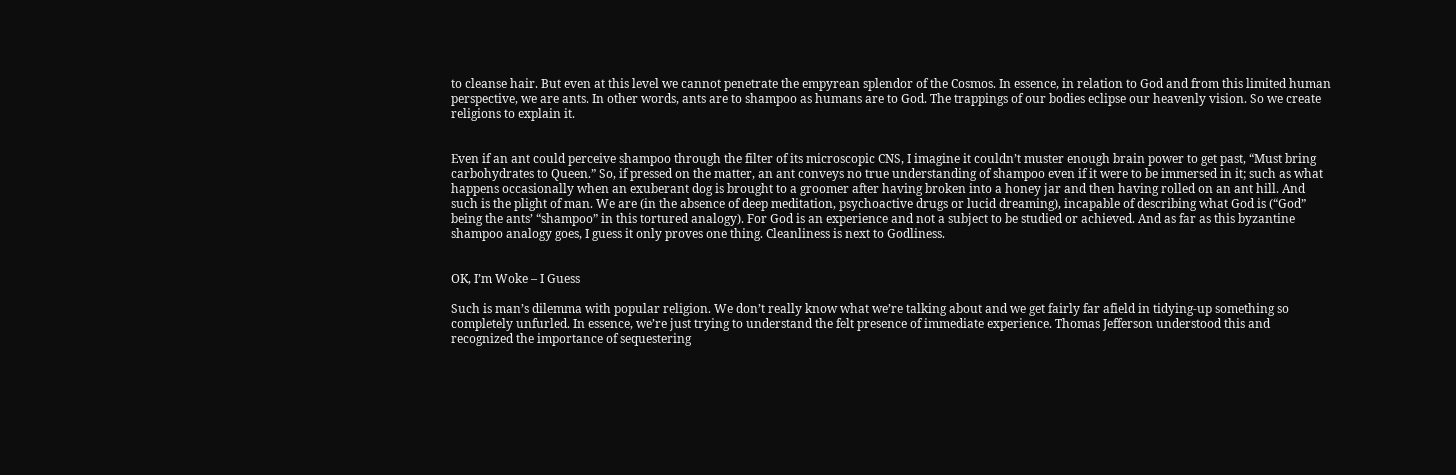to cleanse hair. But even at this level we cannot penetrate the empyrean splendor of the Cosmos. In essence, in relation to God and from this limited human perspective, we are ants. In other words, ants are to shampoo as humans are to God. The trappings of our bodies eclipse our heavenly vision. So we create religions to explain it.


Even if an ant could perceive shampoo through the filter of its microscopic CNS, I imagine it couldn’t muster enough brain power to get past, “Must bring carbohydrates to Queen.” So, if pressed on the matter, an ant conveys no true understanding of shampoo even if it were to be immersed in it; such as what happens occasionally when an exuberant dog is brought to a groomer after having broken into a honey jar and then having rolled on an ant hill. And such is the plight of man. We are (in the absence of deep meditation, psychoactive drugs or lucid dreaming), incapable of describing what God is (“God” being the ants’ “shampoo” in this tortured analogy). For God is an experience and not a subject to be studied or achieved. And as far as this byzantine shampoo analogy goes, I guess it only proves one thing. Cleanliness is next to Godliness.


OK, I’m Woke – I Guess

Such is man’s dilemma with popular religion. We don’t really know what we’re talking about and we get fairly far afield in tidying-up something so completely unfurled. In essence, we’re just trying to understand the felt presence of immediate experience. Thomas Jefferson understood this and recognized the importance of sequestering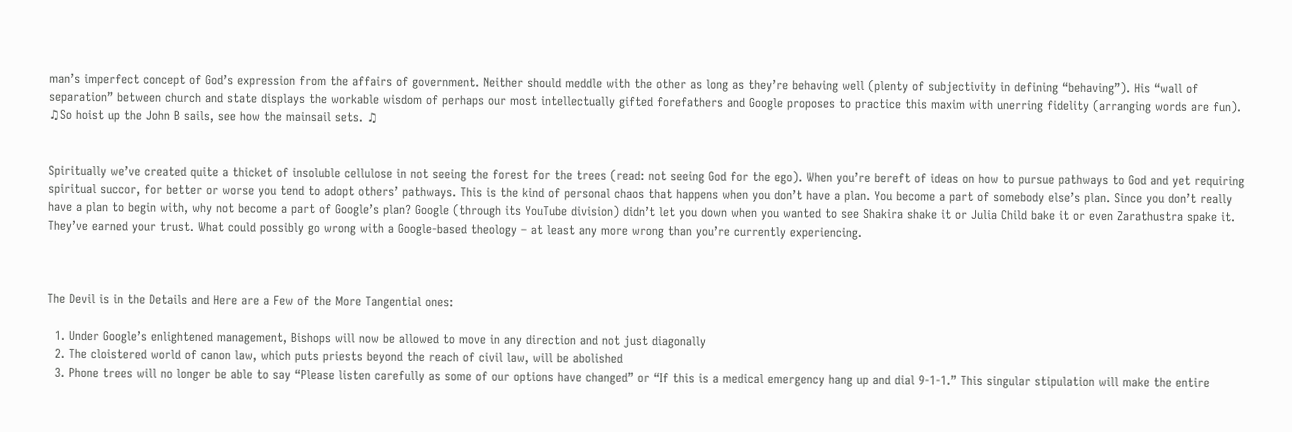man’s imperfect concept of God’s expression from the affairs of government. Neither should meddle with the other as long as they’re behaving well (plenty of subjectivity in defining “behaving”). His “wall of separation” between church and state displays the workable wisdom of perhaps our most intellectually gifted forefathers and Google proposes to practice this maxim with unerring fidelity (arranging words are fun). ♫So hoist up the John B sails, see how the mainsail sets. ♫


Spiritually we’ve created quite a thicket of insoluble cellulose in not seeing the forest for the trees (read: not seeing God for the ego). When you’re bereft of ideas on how to pursue pathways to God and yet requiring spiritual succor, for better or worse you tend to adopt others’ pathways. This is the kind of personal chaos that happens when you don’t have a plan. You become a part of somebody else’s plan. Since you don’t really have a plan to begin with, why not become a part of Google’s plan? Google (through its YouTube division) didn’t let you down when you wanted to see Shakira shake it or Julia Child bake it or even Zarathustra spake it. They’ve earned your trust. What could possibly go wrong with a Google-based theology – at least any more wrong than you’re currently experiencing.



The Devil is in the Details and Here are a Few of the More Tangential ones:

  1. Under Google’s enlightened management, Bishops will now be allowed to move in any direction and not just diagonally
  2. The cloistered world of canon law, which puts priests beyond the reach of civil law, will be abolished
  3. Phone trees will no longer be able to say “Please listen carefully as some of our options have changed” or “If this is a medical emergency hang up and dial 9-1-1.” This singular stipulation will make the entire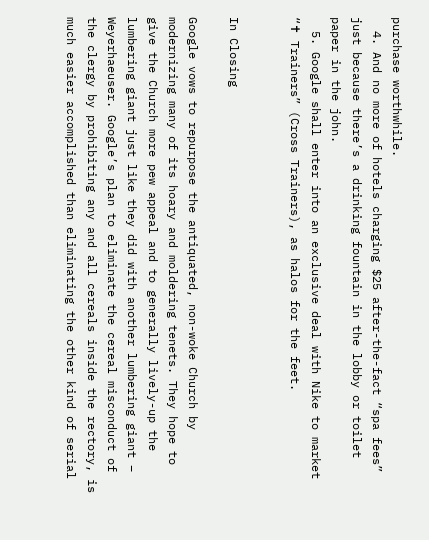purchase worthwhile.
  4. And no more of hotels charging $25 after-the-fact “spa fees” just because there’s a drinking fountain in the lobby or toilet paper in the john.
  5. Google shall enter into an exclusive deal with Nike to market “✝ Trainers” (Cross Trainers), as halos for the feet.


In Closing

Google vows to repurpose the antiquated, non-woke Church by modernizing many of its hoary and moldering tenets. They hope to give the Church more pew appeal and to generally lively-up the lumbering giant just like they did with another lumbering giant – Weyerhaeuser. Google’s plan to eliminate the cereal misconduct of the clergy by prohibiting any and all cereals inside the rectory, is much easier accomplished than eliminating the other kind of serial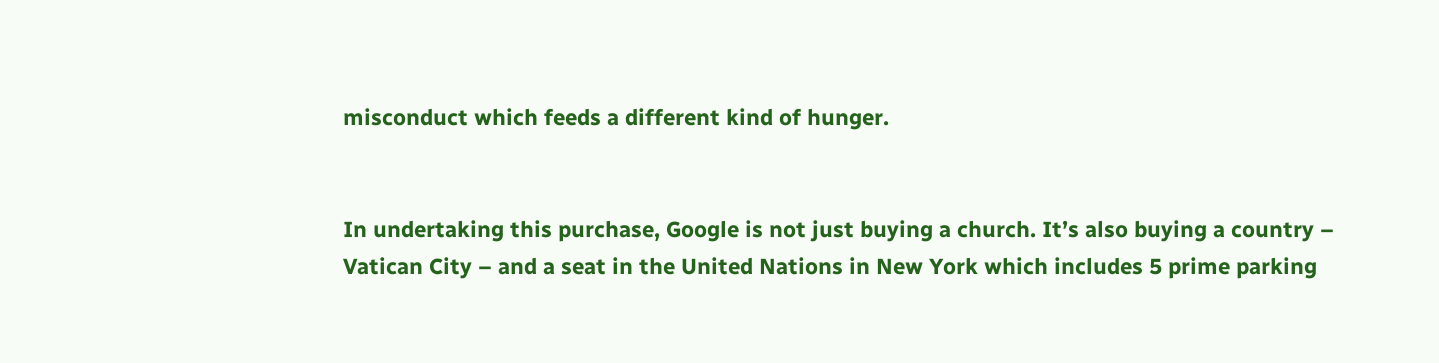misconduct which feeds a different kind of hunger.


In undertaking this purchase, Google is not just buying a church. It’s also buying a country – Vatican City – and a seat in the United Nations in New York which includes 5 prime parking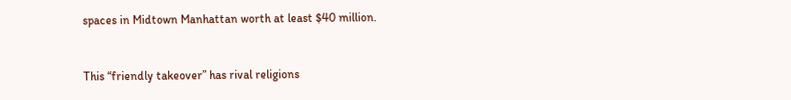spaces in Midtown Manhattan worth at least $40 million.


This “friendly takeover” has rival religions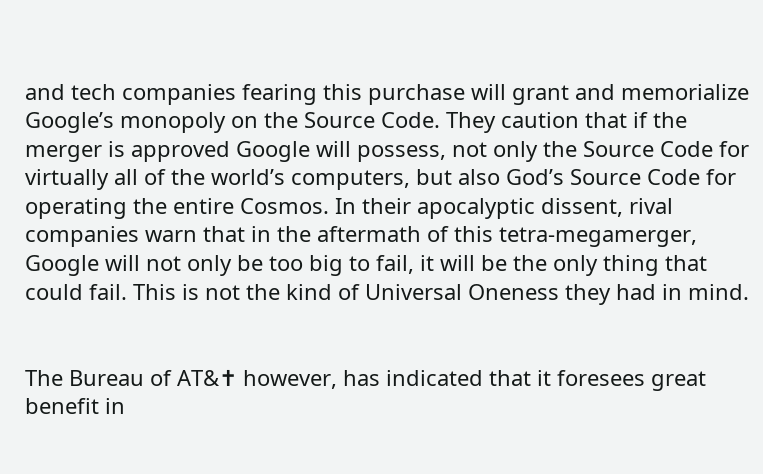and tech companies fearing this purchase will grant and memorialize Google’s monopoly on the Source Code. They caution that if the merger is approved Google will possess, not only the Source Code for virtually all of the world’s computers, but also God’s Source Code for operating the entire Cosmos. In their apocalyptic dissent, rival companies warn that in the aftermath of this tetra-megamerger, Google will not only be too big to fail, it will be the only thing that could fail. This is not the kind of Universal Oneness they had in mind.


The Bureau of AT&✝ however, has indicated that it foresees great benefit in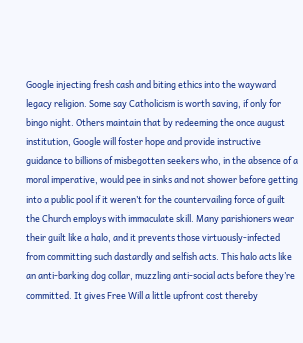Google injecting fresh cash and biting ethics into the wayward legacy religion. Some say Catholicism is worth saving, if only for bingo night. Others maintain that by redeeming the once august institution, Google will foster hope and provide instructive guidance to billions of misbegotten seekers who, in the absence of a moral imperative, would pee in sinks and not shower before getting into a public pool if it weren’t for the countervailing force of guilt the Church employs with immaculate skill. Many parishioners wear their guilt like a halo, and it prevents those virtuously-infected from committing such dastardly and selfish acts. This halo acts like an anti-barking dog collar, muzzling anti-social acts before they’re committed. It gives Free Will a little upfront cost thereby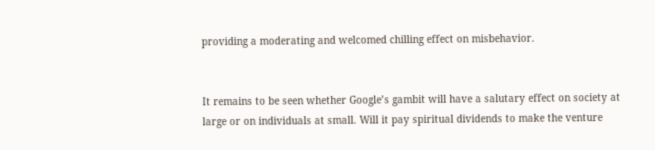providing a moderating and welcomed chilling effect on misbehavior.


It remains to be seen whether Google’s gambit will have a salutary effect on society at large or on individuals at small. Will it pay spiritual dividends to make the venture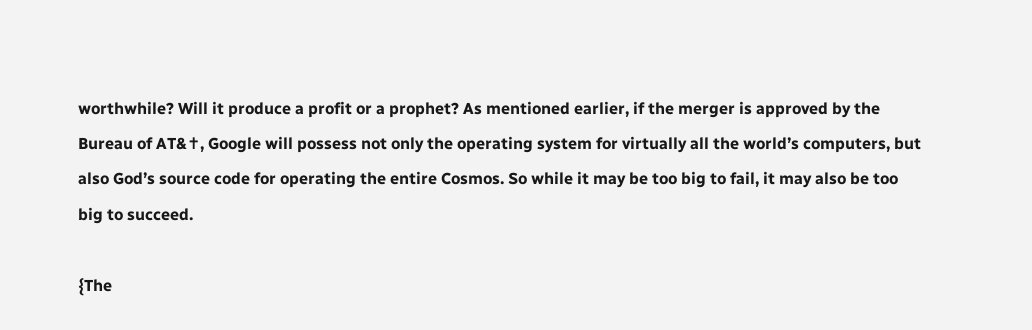worthwhile? Will it produce a profit or a prophet? As mentioned earlier, if the merger is approved by the Bureau of AT&✝, Google will possess not only the operating system for virtually all the world’s computers, but also God’s source code for operating the entire Cosmos. So while it may be too big to fail, it may also be too big to succeed.

{The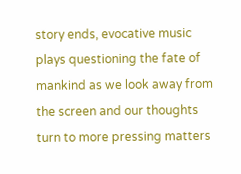story ends, evocative music plays questioning the fate of mankind as we look away from the screen and our thoughts turn to more pressing matters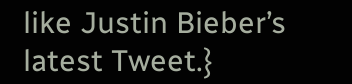like Justin Bieber’s latest Tweet.}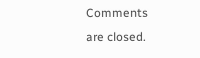Comments are closed.